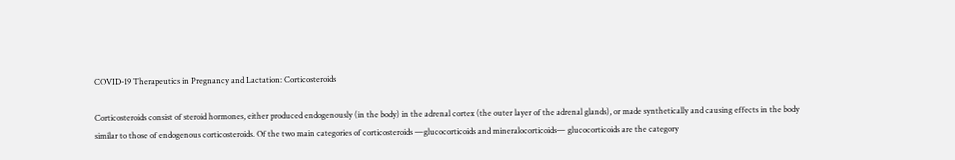COVID-19 Therapeutics in Pregnancy and Lactation: Corticosteroids

Corticosteroids consist of steroid hormones, either produced endogenously (in the body) in the adrenal cortex (the outer layer of the adrenal glands), or made synthetically and causing effects in the body similar to those of endogenous corticosteroids. Of the two main categories of corticosteroids —glucocorticoids and mineralocorticoids— glucocorticoids are the category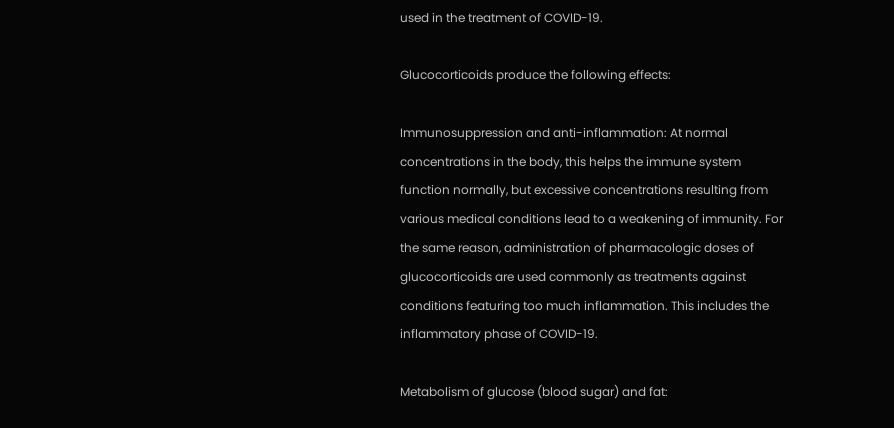used in the treatment of COVID-19.

Glucocorticoids produce the following effects:

Immunosuppression and anti-inflammation: At normal concentrations in the body, this helps the immune system function normally, but excessive concentrations resulting from various medical conditions lead to a weakening of immunity. For the same reason, administration of pharmacologic doses of glucocorticoids are used commonly as treatments against conditions featuring too much inflammation. This includes the inflammatory phase of COVID-19.

Metabolism of glucose (blood sugar) and fat: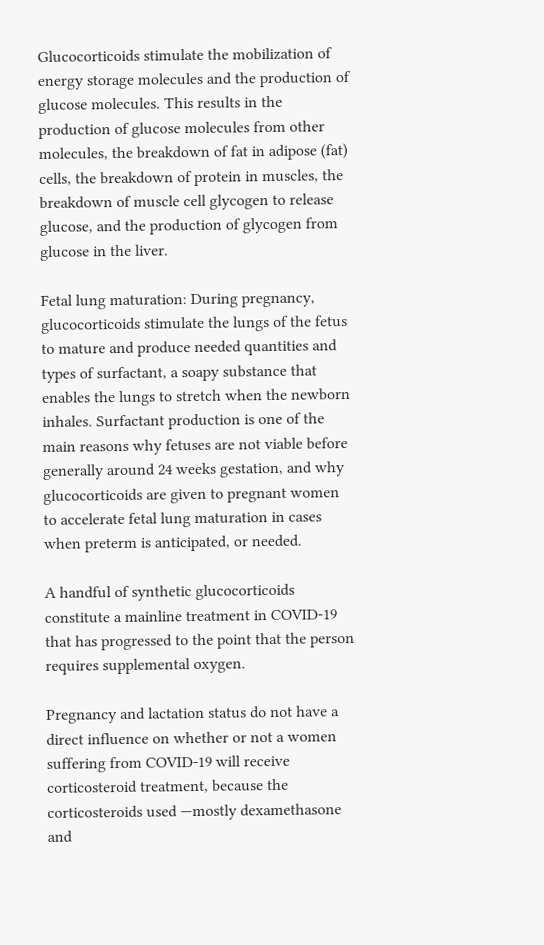Glucocorticoids stimulate the mobilization of energy storage molecules and the production of glucose molecules. This results in the production of glucose molecules from other molecules, the breakdown of fat in adipose (fat) cells, the breakdown of protein in muscles, the breakdown of muscle cell glycogen to release glucose, and the production of glycogen from glucose in the liver.

Fetal lung maturation: During pregnancy, glucocorticoids stimulate the lungs of the fetus to mature and produce needed quantities and types of surfactant, a soapy substance that enables the lungs to stretch when the newborn inhales. Surfactant production is one of the main reasons why fetuses are not viable before generally around 24 weeks gestation, and why glucocorticoids are given to pregnant women to accelerate fetal lung maturation in cases when preterm is anticipated, or needed.

A handful of synthetic glucocorticoids constitute a mainline treatment in COVID-19 that has progressed to the point that the person requires supplemental oxygen.

Pregnancy and lactation status do not have a direct influence on whether or not a women suffering from COVID-19 will receive corticosteroid treatment, because the corticosteroids used —mostly dexamethasone and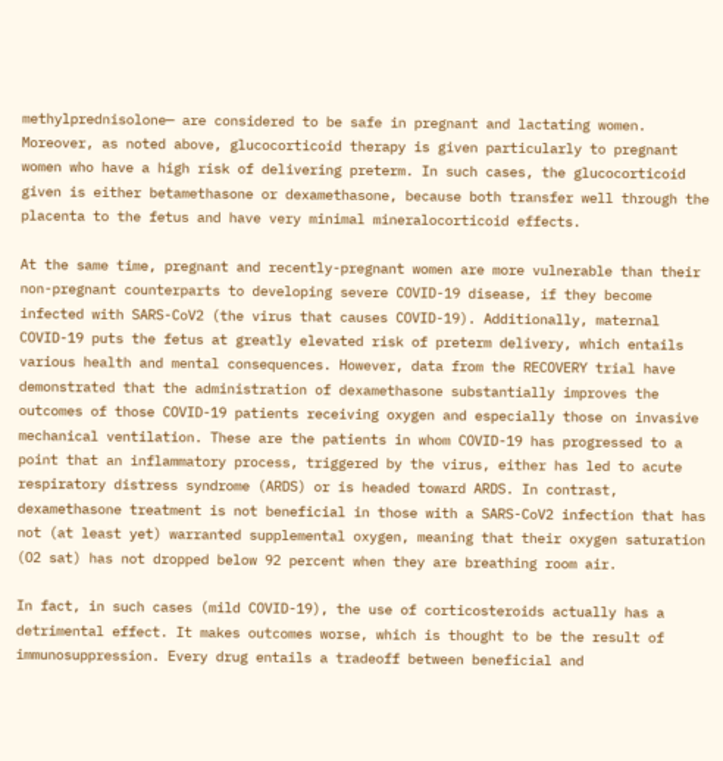methylprednisolone— are considered to be safe in pregnant and lactating women. Moreover, as noted above, glucocorticoid therapy is given particularly to pregnant women who have a high risk of delivering preterm. In such cases, the glucocorticoid given is either betamethasone or dexamethasone, because both transfer well through the placenta to the fetus and have very minimal mineralocorticoid effects.

At the same time, pregnant and recently-pregnant women are more vulnerable than their non-pregnant counterparts to developing severe COVID-19 disease, if they become infected with SARS-CoV2 (the virus that causes COVID-19). Additionally, maternal COVID-19 puts the fetus at greatly elevated risk of preterm delivery, which entails various health and mental consequences. However, data from the RECOVERY trial have demonstrated that the administration of dexamethasone substantially improves the outcomes of those COVID-19 patients receiving oxygen and especially those on invasive mechanical ventilation. These are the patients in whom COVID-19 has progressed to a point that an inflammatory process, triggered by the virus, either has led to acute respiratory distress syndrome (ARDS) or is headed toward ARDS. In contrast, dexamethasone treatment is not beneficial in those with a SARS-CoV2 infection that has not (at least yet) warranted supplemental oxygen, meaning that their oxygen saturation (O2 sat) has not dropped below 92 percent when they are breathing room air.

In fact, in such cases (mild COVID-19), the use of corticosteroids actually has a detrimental effect. It makes outcomes worse, which is thought to be the result of immunosuppression. Every drug entails a tradeoff between beneficial and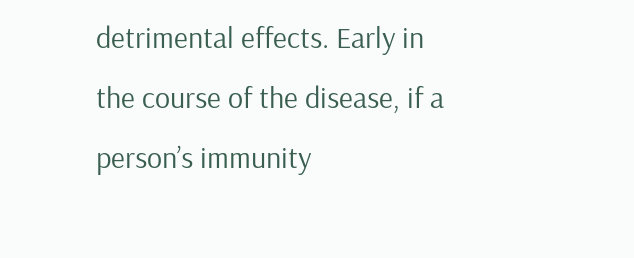detrimental effects. Early in the course of the disease, if a person’s immunity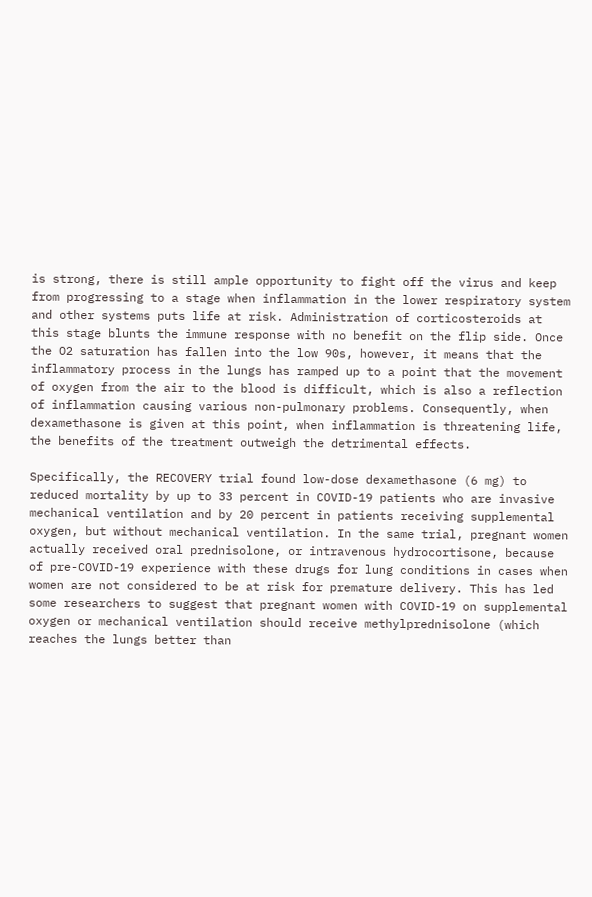is strong, there is still ample opportunity to fight off the virus and keep from progressing to a stage when inflammation in the lower respiratory system and other systems puts life at risk. Administration of corticosteroids at this stage blunts the immune response with no benefit on the flip side. Once the O2 saturation has fallen into the low 90s, however, it means that the inflammatory process in the lungs has ramped up to a point that the movement of oxygen from the air to the blood is difficult, which is also a reflection of inflammation causing various non-pulmonary problems. Consequently, when dexamethasone is given at this point, when inflammation is threatening life, the benefits of the treatment outweigh the detrimental effects.

Specifically, the RECOVERY trial found low-dose dexamethasone (6 mg) to reduced mortality by up to 33 percent in COVID-19 patients who are invasive mechanical ventilation and by 20 percent in patients receiving supplemental oxygen, but without mechanical ventilation. In the same trial, pregnant women actually received oral prednisolone, or intravenous hydrocortisone, because of pre-COVID-19 experience with these drugs for lung conditions in cases when women are not considered to be at risk for premature delivery. This has led some researchers to suggest that pregnant women with COVID-19 on supplemental oxygen or mechanical ventilation should receive methylprednisolone (which reaches the lungs better than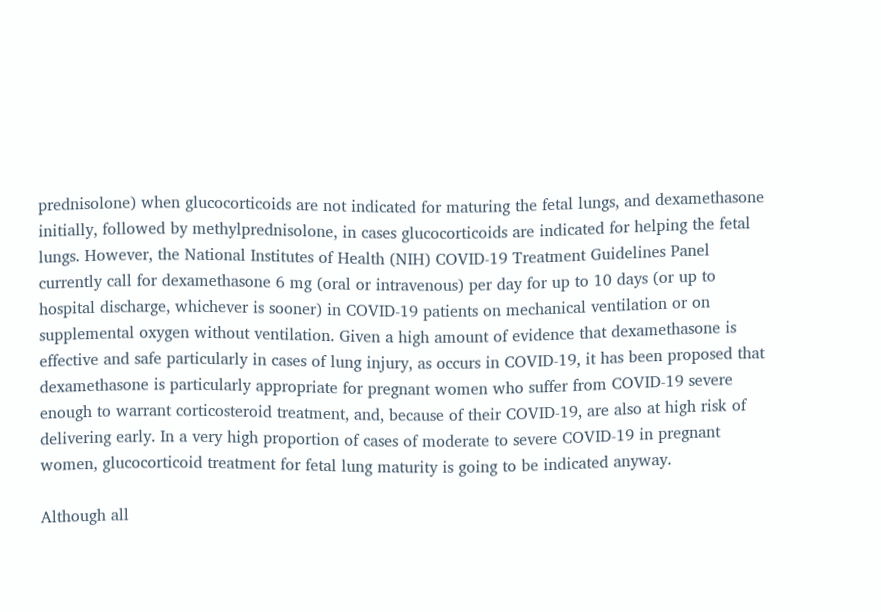prednisolone) when glucocorticoids are not indicated for maturing the fetal lungs, and dexamethasone initially, followed by methylprednisolone, in cases glucocorticoids are indicated for helping the fetal lungs. However, the National Institutes of Health (NIH) COVID-19 Treatment Guidelines Panel currently call for dexamethasone 6 mg (oral or intravenous) per day for up to 10 days (or up to hospital discharge, whichever is sooner) in COVID-19 patients on mechanical ventilation or on supplemental oxygen without ventilation. Given a high amount of evidence that dexamethasone is effective and safe particularly in cases of lung injury, as occurs in COVID-19, it has been proposed that dexamethasone is particularly appropriate for pregnant women who suffer from COVID-19 severe enough to warrant corticosteroid treatment, and, because of their COVID-19, are also at high risk of delivering early. In a very high proportion of cases of moderate to severe COVID-19 in pregnant women, glucocorticoid treatment for fetal lung maturity is going to be indicated anyway.

Although all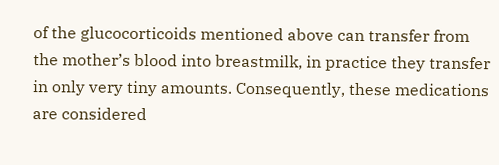of the glucocorticoids mentioned above can transfer from the mother’s blood into breastmilk, in practice they transfer in only very tiny amounts. Consequently, these medications are considered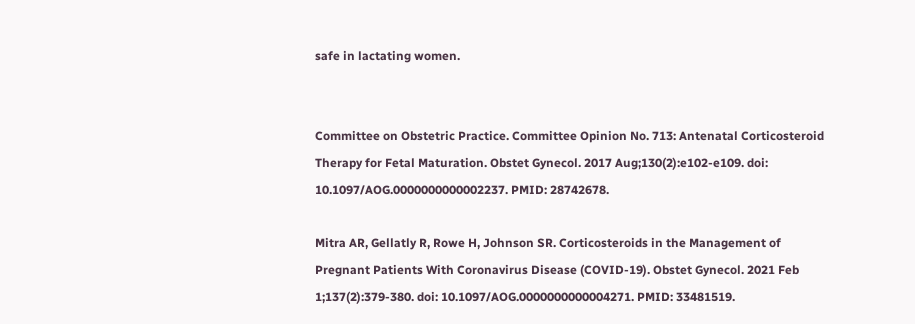safe in lactating women.


Committee on Obstetric Practice. Committee Opinion No. 713: Antenatal Corticosteroid Therapy for Fetal Maturation. Obstet Gynecol. 2017 Aug;130(2):e102-e109. doi: 10.1097/AOG.0000000000002237. PMID: 28742678.

Mitra AR, Gellatly R, Rowe H, Johnson SR. Corticosteroids in the Management of Pregnant Patients With Coronavirus Disease (COVID-19). Obstet Gynecol. 2021 Feb 1;137(2):379-380. doi: 10.1097/AOG.0000000000004271. PMID: 33481519.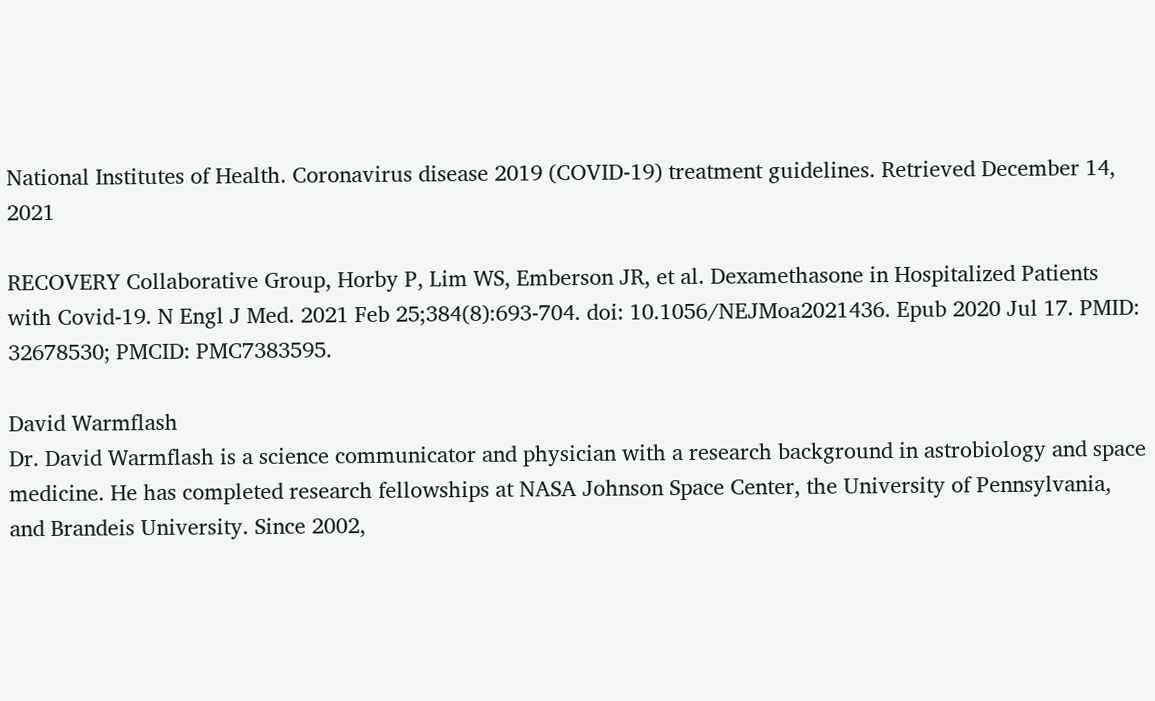National Institutes of Health. Coronavirus disease 2019 (COVID-19) treatment guidelines. Retrieved December 14, 2021

RECOVERY Collaborative Group, Horby P, Lim WS, Emberson JR, et al. Dexamethasone in Hospitalized Patients with Covid-19. N Engl J Med. 2021 Feb 25;384(8):693-704. doi: 10.1056/NEJMoa2021436. Epub 2020 Jul 17. PMID: 32678530; PMCID: PMC7383595.

David Warmflash
Dr. David Warmflash is a science communicator and physician with a research background in astrobiology and space medicine. He has completed research fellowships at NASA Johnson Space Center, the University of Pennsylvania, and Brandeis University. Since 2002,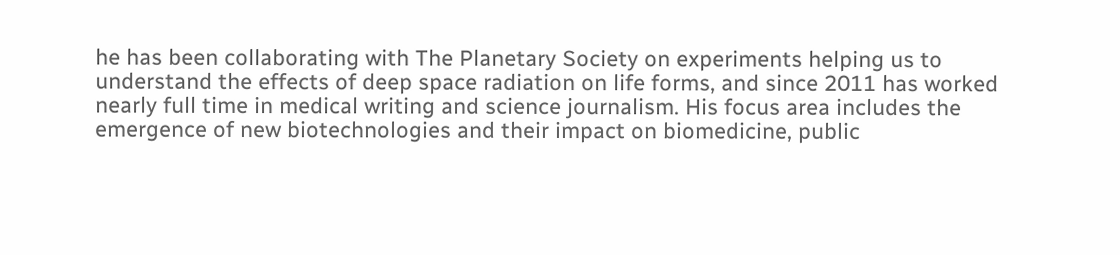he has been collaborating with The Planetary Society on experiments helping us to understand the effects of deep space radiation on life forms, and since 2011 has worked nearly full time in medical writing and science journalism. His focus area includes the emergence of new biotechnologies and their impact on biomedicine, public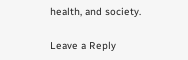health, and society.

Leave a Reply